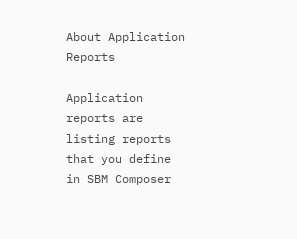About Application Reports

Application reports are listing reports that you define in SBM Composer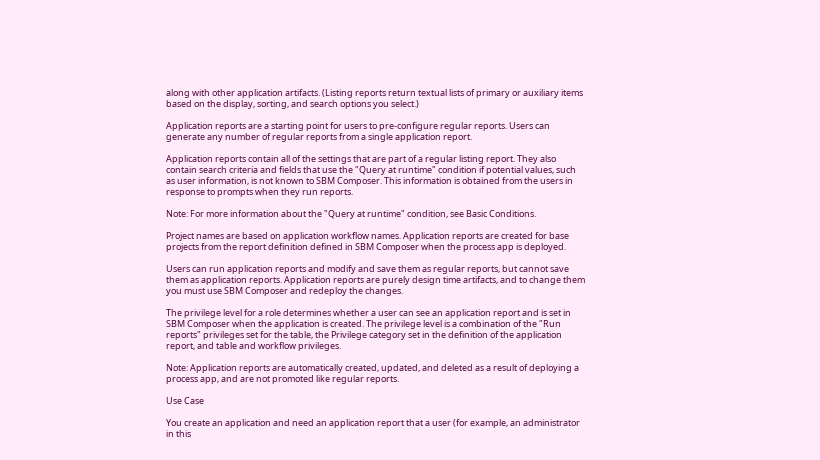along with other application artifacts. (Listing reports return textual lists of primary or auxiliary items based on the display, sorting, and search options you select.)

Application reports are a starting point for users to pre-configure regular reports. Users can generate any number of regular reports from a single application report.

Application reports contain all of the settings that are part of a regular listing report. They also contain search criteria and fields that use the "Query at runtime" condition if potential values, such as user information, is not known to SBM Composer. This information is obtained from the users in response to prompts when they run reports.

Note: For more information about the "Query at runtime" condition, see Basic Conditions.

Project names are based on application workflow names. Application reports are created for base projects from the report definition defined in SBM Composer when the process app is deployed.

Users can run application reports and modify and save them as regular reports, but cannot save them as application reports. Application reports are purely design time artifacts, and to change them you must use SBM Composer and redeploy the changes.

The privilege level for a role determines whether a user can see an application report and is set in SBM Composer when the application is created. The privilege level is a combination of the "Run reports" privileges set for the table, the Privilege category set in the definition of the application report, and table and workflow privileges.

Note: Application reports are automatically created, updated, and deleted as a result of deploying a process app, and are not promoted like regular reports.

Use Case

You create an application and need an application report that a user (for example, an administrator in this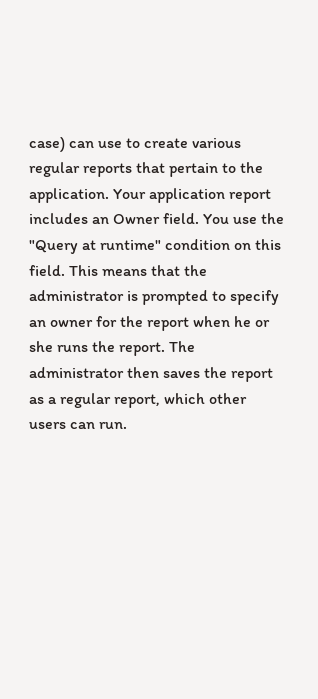case) can use to create various regular reports that pertain to the application. Your application report includes an Owner field. You use the "Query at runtime" condition on this field. This means that the administrator is prompted to specify an owner for the report when he or she runs the report. The administrator then saves the report as a regular report, which other users can run.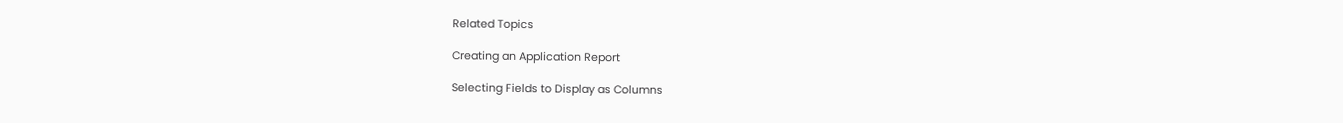Related Topics

Creating an Application Report

Selecting Fields to Display as Columns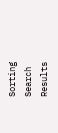Sorting Search Results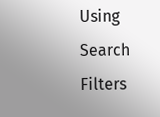Using Search Filters